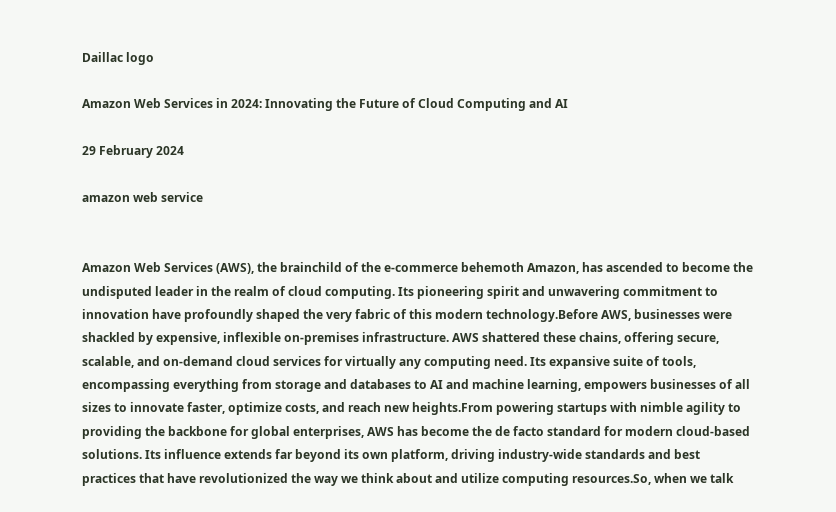Daillac logo

Amazon Web Services in 2024: Innovating the Future of Cloud Computing and AI

29 February 2024

amazon web service


Amazon Web Services (AWS), the brainchild of the e-commerce behemoth Amazon, has ascended to become the undisputed leader in the realm of cloud computing. Its pioneering spirit and unwavering commitment to innovation have profoundly shaped the very fabric of this modern technology.Before AWS, businesses were shackled by expensive, inflexible on-premises infrastructure. AWS shattered these chains, offering secure, scalable, and on-demand cloud services for virtually any computing need. Its expansive suite of tools, encompassing everything from storage and databases to AI and machine learning, empowers businesses of all sizes to innovate faster, optimize costs, and reach new heights.From powering startups with nimble agility to providing the backbone for global enterprises, AWS has become the de facto standard for modern cloud-based solutions. Its influence extends far beyond its own platform, driving industry-wide standards and best practices that have revolutionized the way we think about and utilize computing resources.So, when we talk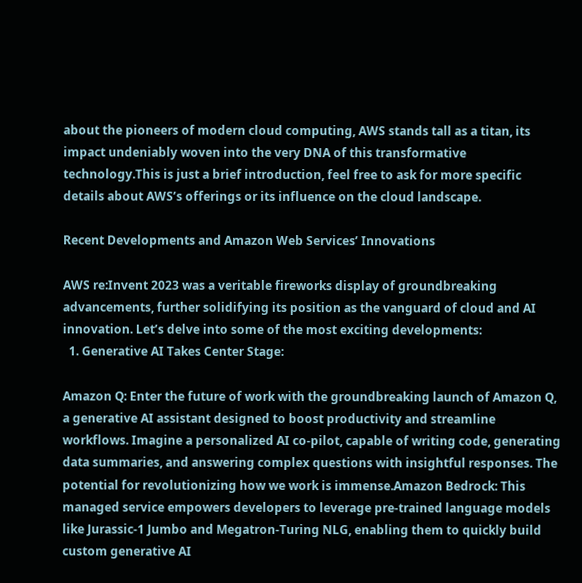about the pioneers of modern cloud computing, AWS stands tall as a titan, its impact undeniably woven into the very DNA of this transformative technology.This is just a brief introduction, feel free to ask for more specific details about AWS’s offerings or its influence on the cloud landscape.

Recent Developments and Amazon Web Services’ Innovations

AWS re:Invent 2023 was a veritable fireworks display of groundbreaking advancements, further solidifying its position as the vanguard of cloud and AI innovation. Let’s delve into some of the most exciting developments:
  1. Generative AI Takes Center Stage:

Amazon Q: Enter the future of work with the groundbreaking launch of Amazon Q, a generative AI assistant designed to boost productivity and streamline workflows. Imagine a personalized AI co-pilot, capable of writing code, generating data summaries, and answering complex questions with insightful responses. The potential for revolutionizing how we work is immense.Amazon Bedrock: This managed service empowers developers to leverage pre-trained language models like Jurassic-1 Jumbo and Megatron-Turing NLG, enabling them to quickly build custom generative AI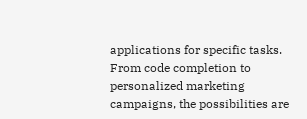applications for specific tasks. From code completion to personalized marketing campaigns, the possibilities are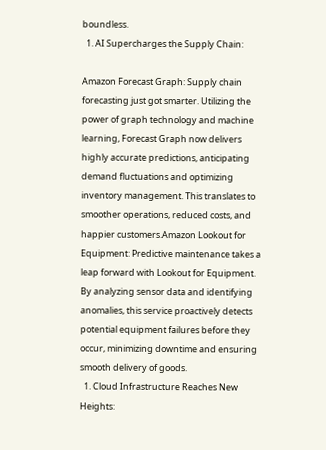boundless.
  1. AI Supercharges the Supply Chain:

Amazon Forecast Graph: Supply chain forecasting just got smarter. Utilizing the power of graph technology and machine learning, Forecast Graph now delivers highly accurate predictions, anticipating demand fluctuations and optimizing inventory management. This translates to smoother operations, reduced costs, and happier customers.Amazon Lookout for Equipment: Predictive maintenance takes a leap forward with Lookout for Equipment. By analyzing sensor data and identifying anomalies, this service proactively detects potential equipment failures before they occur, minimizing downtime and ensuring smooth delivery of goods.
  1. Cloud Infrastructure Reaches New Heights: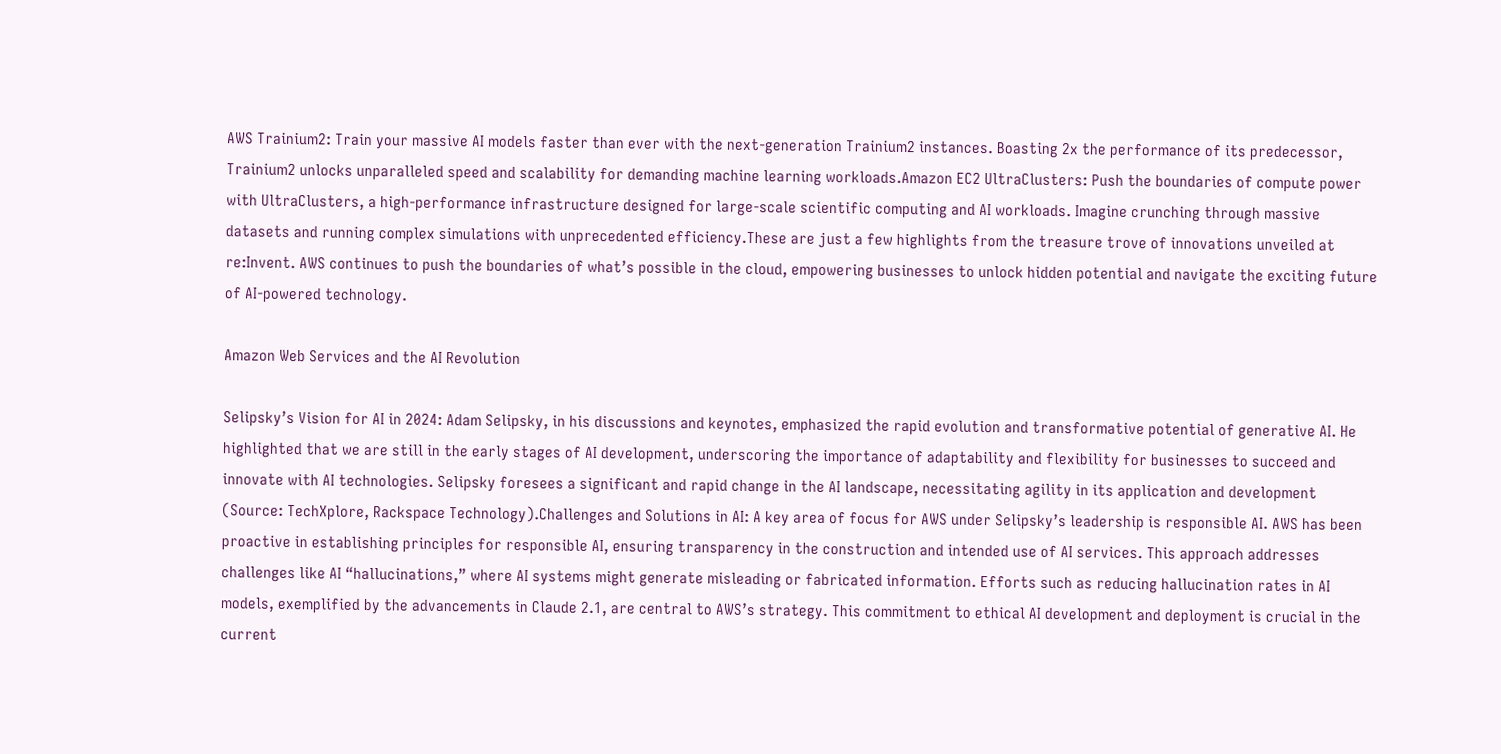AWS Trainium2: Train your massive AI models faster than ever with the next-generation Trainium2 instances. Boasting 2x the performance of its predecessor, Trainium2 unlocks unparalleled speed and scalability for demanding machine learning workloads.Amazon EC2 UltraClusters: Push the boundaries of compute power with UltraClusters, a high-performance infrastructure designed for large-scale scientific computing and AI workloads. Imagine crunching through massive datasets and running complex simulations with unprecedented efficiency.These are just a few highlights from the treasure trove of innovations unveiled at re:Invent. AWS continues to push the boundaries of what’s possible in the cloud, empowering businesses to unlock hidden potential and navigate the exciting future of AI-powered technology.

Amazon Web Services and the AI Revolution

Selipsky’s Vision for AI in 2024: Adam Selipsky, in his discussions and keynotes, emphasized the rapid evolution and transformative potential of generative AI. He highlighted that we are still in the early stages of AI development, underscoring the importance of adaptability and flexibility for businesses to succeed and innovate with AI technologies. Selipsky foresees a significant and rapid change in the AI landscape, necessitating agility in its application and development (Source: TechXplore, Rackspace Technology).Challenges and Solutions in AI: A key area of focus for AWS under Selipsky’s leadership is responsible AI. AWS has been proactive in establishing principles for responsible AI, ensuring transparency in the construction and intended use of AI services. This approach addresses challenges like AI “hallucinations,” where AI systems might generate misleading or fabricated information. Efforts such as reducing hallucination rates in AI models, exemplified by the advancements in Claude 2.1, are central to AWS’s strategy. This commitment to ethical AI development and deployment is crucial in the current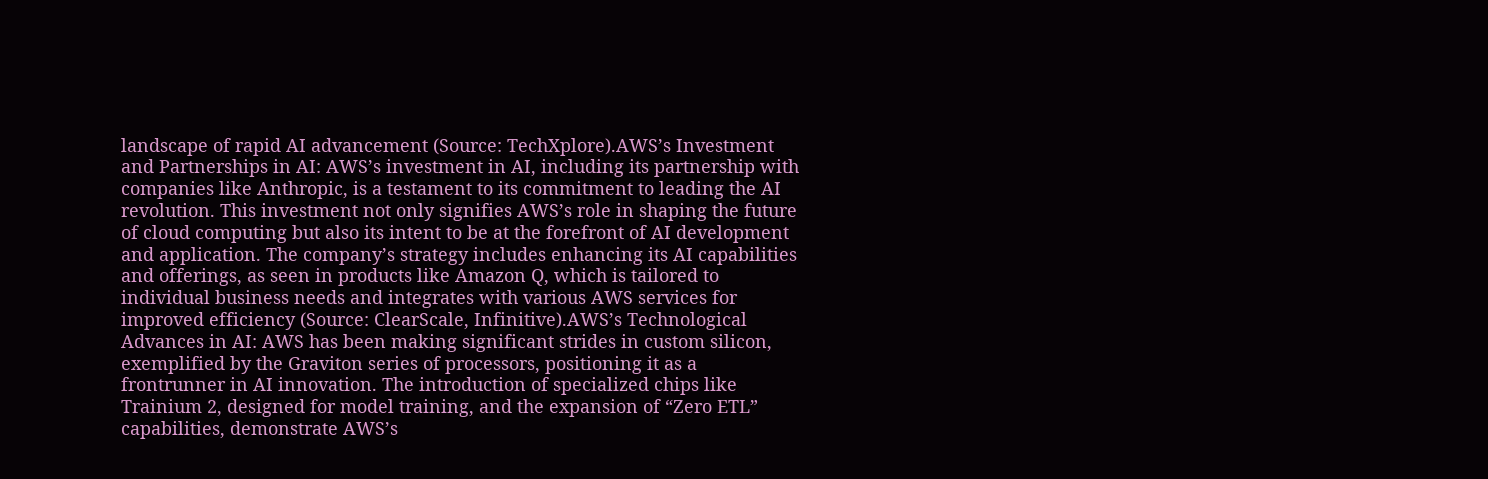landscape of rapid AI advancement (Source: TechXplore).AWS’s Investment and Partnerships in AI: AWS’s investment in AI, including its partnership with companies like Anthropic, is a testament to its commitment to leading the AI revolution. This investment not only signifies AWS’s role in shaping the future of cloud computing but also its intent to be at the forefront of AI development and application. The company’s strategy includes enhancing its AI capabilities and offerings, as seen in products like Amazon Q, which is tailored to individual business needs and integrates with various AWS services for improved efficiency (Source: ClearScale, Infinitive).AWS’s Technological Advances in AI: AWS has been making significant strides in custom silicon, exemplified by the Graviton series of processors, positioning it as a frontrunner in AI innovation. The introduction of specialized chips like Trainium 2, designed for model training, and the expansion of “Zero ETL” capabilities, demonstrate AWS’s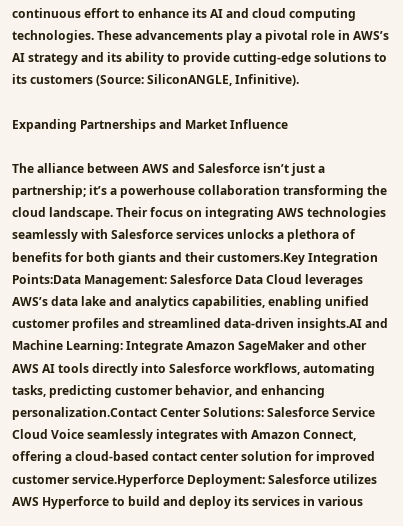continuous effort to enhance its AI and cloud computing technologies. These advancements play a pivotal role in AWS’s AI strategy and its ability to provide cutting-edge solutions to its customers (Source: SiliconANGLE, Infinitive).

Expanding Partnerships and Market Influence

The alliance between AWS and Salesforce isn’t just a partnership; it’s a powerhouse collaboration transforming the cloud landscape. Their focus on integrating AWS technologies seamlessly with Salesforce services unlocks a plethora of benefits for both giants and their customers.Key Integration Points:Data Management: Salesforce Data Cloud leverages AWS’s data lake and analytics capabilities, enabling unified customer profiles and streamlined data-driven insights.AI and Machine Learning: Integrate Amazon SageMaker and other AWS AI tools directly into Salesforce workflows, automating tasks, predicting customer behavior, and enhancing personalization.Contact Center Solutions: Salesforce Service Cloud Voice seamlessly integrates with Amazon Connect, offering a cloud-based contact center solution for improved customer service.Hyperforce Deployment: Salesforce utilizes AWS Hyperforce to build and deploy its services in various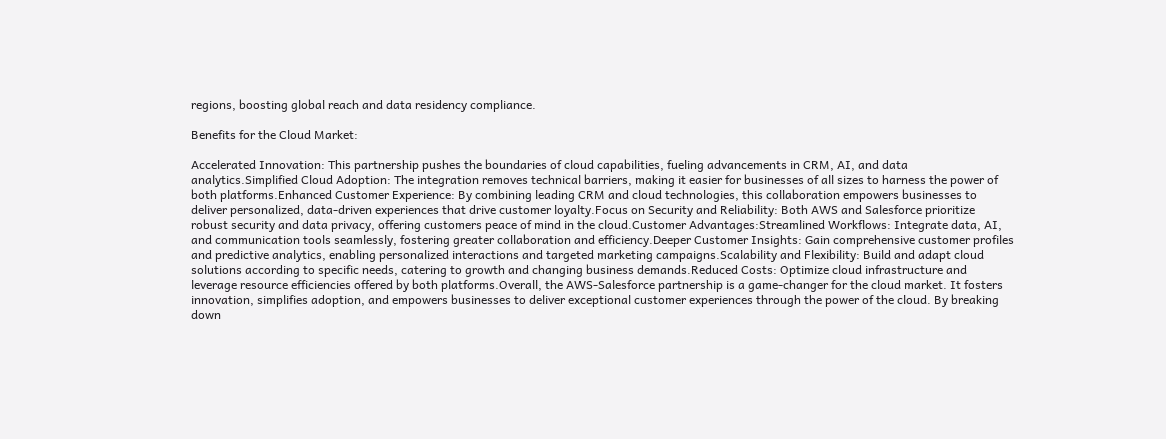regions, boosting global reach and data residency compliance.

Benefits for the Cloud Market:

Accelerated Innovation: This partnership pushes the boundaries of cloud capabilities, fueling advancements in CRM, AI, and data analytics.Simplified Cloud Adoption: The integration removes technical barriers, making it easier for businesses of all sizes to harness the power of both platforms.Enhanced Customer Experience: By combining leading CRM and cloud technologies, this collaboration empowers businesses to deliver personalized, data-driven experiences that drive customer loyalty.Focus on Security and Reliability: Both AWS and Salesforce prioritize robust security and data privacy, offering customers peace of mind in the cloud.Customer Advantages:Streamlined Workflows: Integrate data, AI, and communication tools seamlessly, fostering greater collaboration and efficiency.Deeper Customer Insights: Gain comprehensive customer profiles and predictive analytics, enabling personalized interactions and targeted marketing campaigns.Scalability and Flexibility: Build and adapt cloud solutions according to specific needs, catering to growth and changing business demands.Reduced Costs: Optimize cloud infrastructure and leverage resource efficiencies offered by both platforms.Overall, the AWS-Salesforce partnership is a game-changer for the cloud market. It fosters innovation, simplifies adoption, and empowers businesses to deliver exceptional customer experiences through the power of the cloud. By breaking down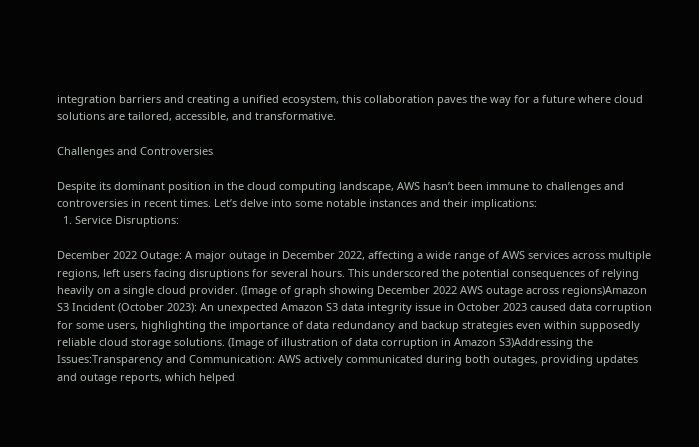integration barriers and creating a unified ecosystem, this collaboration paves the way for a future where cloud solutions are tailored, accessible, and transformative.

Challenges and Controversies

Despite its dominant position in the cloud computing landscape, AWS hasn’t been immune to challenges and controversies in recent times. Let’s delve into some notable instances and their implications:
  1. Service Disruptions:

December 2022 Outage: A major outage in December 2022, affecting a wide range of AWS services across multiple regions, left users facing disruptions for several hours. This underscored the potential consequences of relying heavily on a single cloud provider. (Image of graph showing December 2022 AWS outage across regions)Amazon S3 Incident (October 2023): An unexpected Amazon S3 data integrity issue in October 2023 caused data corruption for some users, highlighting the importance of data redundancy and backup strategies even within supposedly reliable cloud storage solutions. (Image of illustration of data corruption in Amazon S3)Addressing the Issues:Transparency and Communication: AWS actively communicated during both outages, providing updates and outage reports, which helped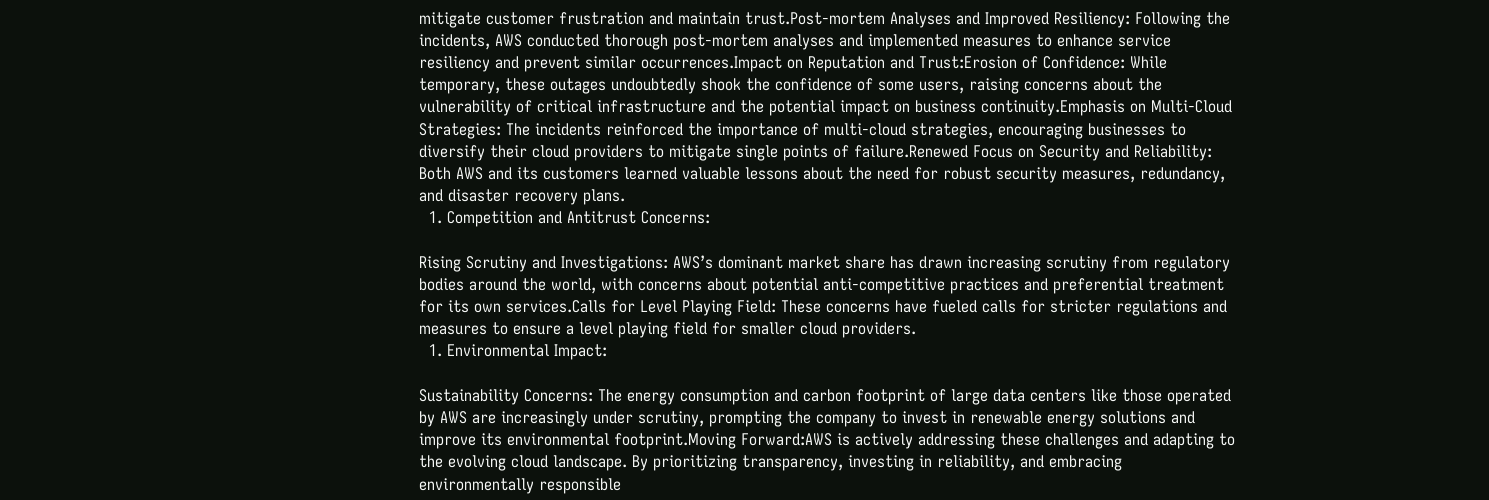mitigate customer frustration and maintain trust.Post-mortem Analyses and Improved Resiliency: Following the incidents, AWS conducted thorough post-mortem analyses and implemented measures to enhance service resiliency and prevent similar occurrences.Impact on Reputation and Trust:Erosion of Confidence: While temporary, these outages undoubtedly shook the confidence of some users, raising concerns about the vulnerability of critical infrastructure and the potential impact on business continuity.Emphasis on Multi-Cloud Strategies: The incidents reinforced the importance of multi-cloud strategies, encouraging businesses to diversify their cloud providers to mitigate single points of failure.Renewed Focus on Security and Reliability: Both AWS and its customers learned valuable lessons about the need for robust security measures, redundancy, and disaster recovery plans.
  1. Competition and Antitrust Concerns:

Rising Scrutiny and Investigations: AWS’s dominant market share has drawn increasing scrutiny from regulatory bodies around the world, with concerns about potential anti-competitive practices and preferential treatment for its own services.Calls for Level Playing Field: These concerns have fueled calls for stricter regulations and measures to ensure a level playing field for smaller cloud providers.
  1. Environmental Impact:

Sustainability Concerns: The energy consumption and carbon footprint of large data centers like those operated by AWS are increasingly under scrutiny, prompting the company to invest in renewable energy solutions and improve its environmental footprint.Moving Forward:AWS is actively addressing these challenges and adapting to the evolving cloud landscape. By prioritizing transparency, investing in reliability, and embracing environmentally responsible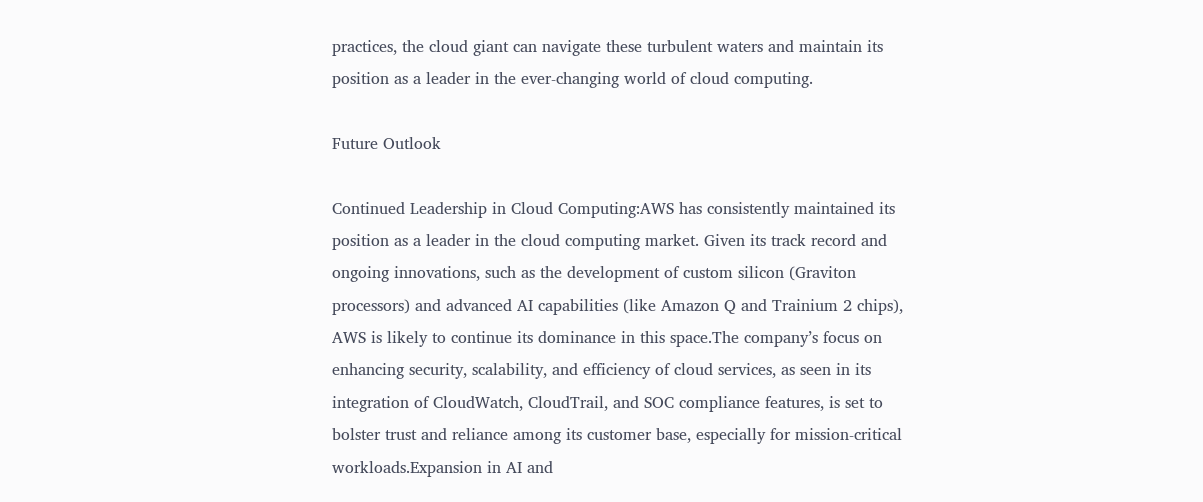practices, the cloud giant can navigate these turbulent waters and maintain its position as a leader in the ever-changing world of cloud computing.

Future Outlook

Continued Leadership in Cloud Computing:AWS has consistently maintained its position as a leader in the cloud computing market. Given its track record and ongoing innovations, such as the development of custom silicon (Graviton processors) and advanced AI capabilities (like Amazon Q and Trainium 2 chips), AWS is likely to continue its dominance in this space.The company’s focus on enhancing security, scalability, and efficiency of cloud services, as seen in its integration of CloudWatch, CloudTrail, and SOC compliance features, is set to bolster trust and reliance among its customer base, especially for mission-critical workloads.Expansion in AI and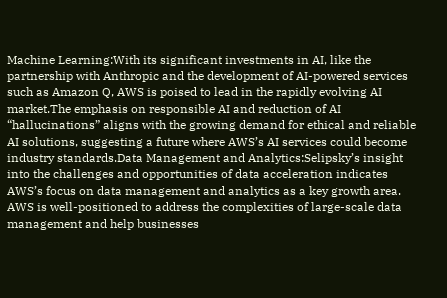Machine Learning:With its significant investments in AI, like the partnership with Anthropic and the development of AI-powered services such as Amazon Q, AWS is poised to lead in the rapidly evolving AI market.The emphasis on responsible AI and reduction of AI “hallucinations” aligns with the growing demand for ethical and reliable AI solutions, suggesting a future where AWS’s AI services could become industry standards.Data Management and Analytics:Selipsky’s insight into the challenges and opportunities of data acceleration indicates AWS’s focus on data management and analytics as a key growth area. AWS is well-positioned to address the complexities of large-scale data management and help businesses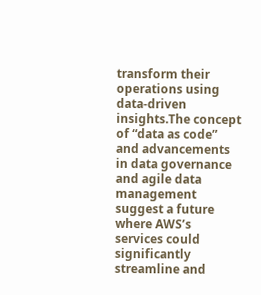transform their operations using data-driven insights.The concept of “data as code” and advancements in data governance and agile data management suggest a future where AWS’s services could significantly streamline and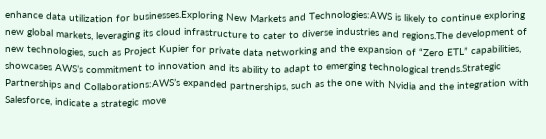enhance data utilization for businesses.Exploring New Markets and Technologies:AWS is likely to continue exploring new global markets, leveraging its cloud infrastructure to cater to diverse industries and regions.The development of new technologies, such as Project Kupier for private data networking and the expansion of “Zero ETL” capabilities, showcases AWS’s commitment to innovation and its ability to adapt to emerging technological trends.Strategic Partnerships and Collaborations:AWS’s expanded partnerships, such as the one with Nvidia and the integration with Salesforce, indicate a strategic move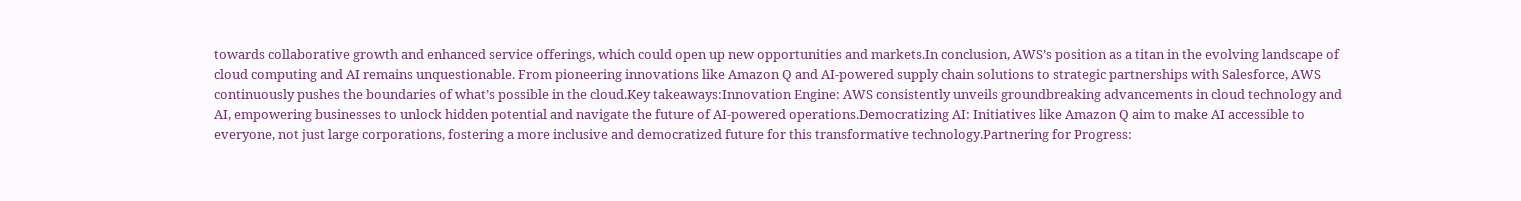towards collaborative growth and enhanced service offerings, which could open up new opportunities and markets.In conclusion, AWS’s position as a titan in the evolving landscape of cloud computing and AI remains unquestionable. From pioneering innovations like Amazon Q and AI-powered supply chain solutions to strategic partnerships with Salesforce, AWS continuously pushes the boundaries of what’s possible in the cloud.Key takeaways:Innovation Engine: AWS consistently unveils groundbreaking advancements in cloud technology and AI, empowering businesses to unlock hidden potential and navigate the future of AI-powered operations.Democratizing AI: Initiatives like Amazon Q aim to make AI accessible to everyone, not just large corporations, fostering a more inclusive and democratized future for this transformative technology.Partnering for Progress: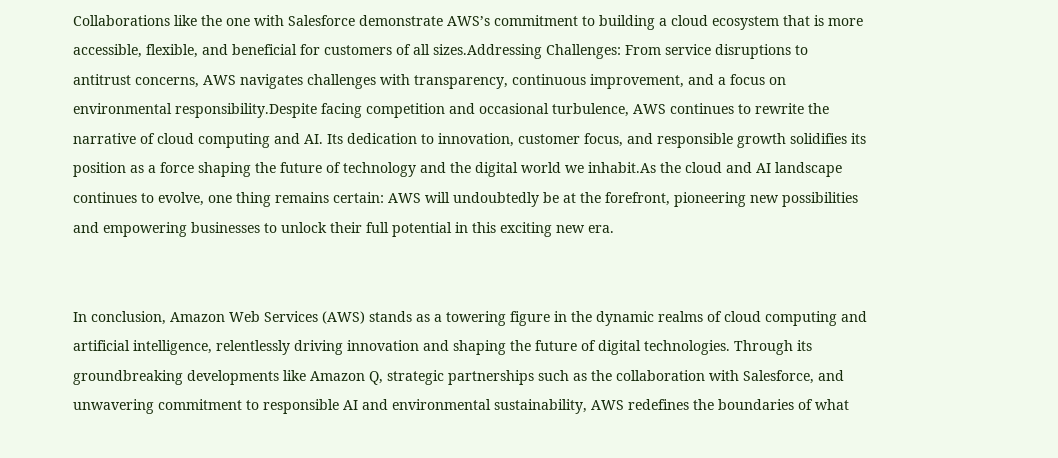Collaborations like the one with Salesforce demonstrate AWS’s commitment to building a cloud ecosystem that is more accessible, flexible, and beneficial for customers of all sizes.Addressing Challenges: From service disruptions to antitrust concerns, AWS navigates challenges with transparency, continuous improvement, and a focus on environmental responsibility.Despite facing competition and occasional turbulence, AWS continues to rewrite the narrative of cloud computing and AI. Its dedication to innovation, customer focus, and responsible growth solidifies its position as a force shaping the future of technology and the digital world we inhabit.As the cloud and AI landscape continues to evolve, one thing remains certain: AWS will undoubtedly be at the forefront, pioneering new possibilities and empowering businesses to unlock their full potential in this exciting new era.


In conclusion, Amazon Web Services (AWS) stands as a towering figure in the dynamic realms of cloud computing and artificial intelligence, relentlessly driving innovation and shaping the future of digital technologies. Through its groundbreaking developments like Amazon Q, strategic partnerships such as the collaboration with Salesforce, and unwavering commitment to responsible AI and environmental sustainability, AWS redefines the boundaries of what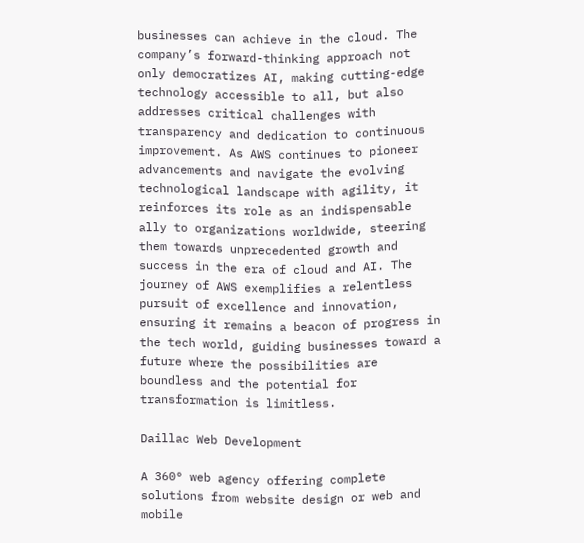businesses can achieve in the cloud. The company’s forward-thinking approach not only democratizes AI, making cutting-edge technology accessible to all, but also addresses critical challenges with transparency and dedication to continuous improvement. As AWS continues to pioneer advancements and navigate the evolving technological landscape with agility, it reinforces its role as an indispensable ally to organizations worldwide, steering them towards unprecedented growth and success in the era of cloud and AI. The journey of AWS exemplifies a relentless pursuit of excellence and innovation, ensuring it remains a beacon of progress in the tech world, guiding businesses toward a future where the possibilities are boundless and the potential for transformation is limitless.

Daillac Web Development

A 360° web agency offering complete solutions from website design or web and mobile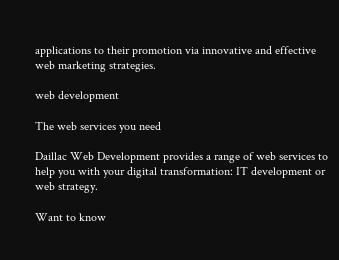applications to their promotion via innovative and effective web marketing strategies.

web development

The web services you need

Daillac Web Development provides a range of web services to help you with your digital transformation: IT development or web strategy.

Want to know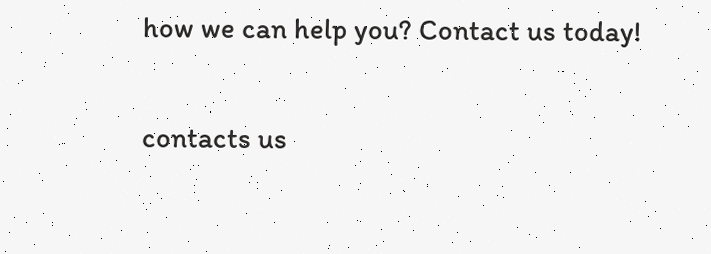how we can help you? Contact us today!

contacts us